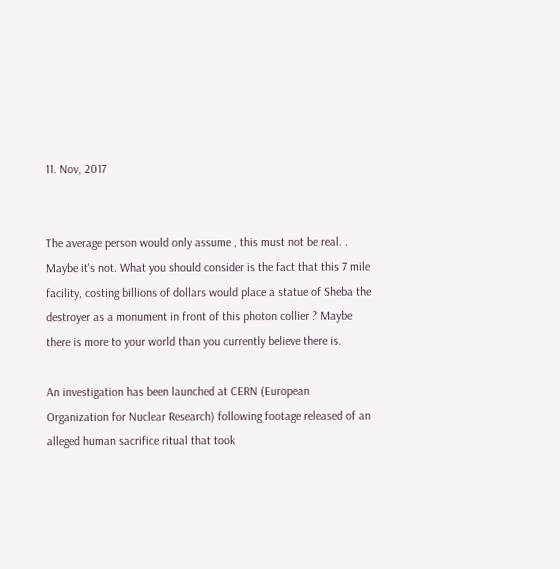11. Nov, 2017


The average person would only assume , this must not be real. . Maybe it's not. What you should consider is the fact that this 7 mile facility, costing billions of dollars would place a statue of Sheba the destroyer as a monument in front of this photon collier ? Maybe there is more to your world than you currently believe there is.

An investigation has been launched at CERN (European Organization for Nuclear Research) following footage released of an alleged human sacrifice ritual that took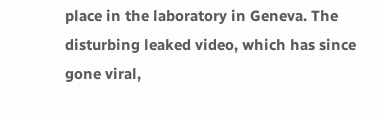place in the laboratory in Geneva. The disturbing leaked video, which has since gone viral,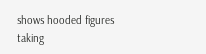shows hooded figures taking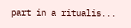part in a ritualis...